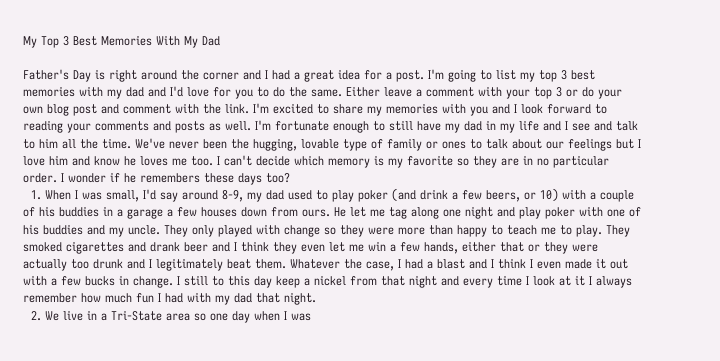My Top 3 Best Memories With My Dad

Father's Day is right around the corner and I had a great idea for a post. I'm going to list my top 3 best memories with my dad and I'd love for you to do the same. Either leave a comment with your top 3 or do your own blog post and comment with the link. I'm excited to share my memories with you and I look forward to reading your comments and posts as well. I'm fortunate enough to still have my dad in my life and I see and talk to him all the time. We've never been the hugging, lovable type of family or ones to talk about our feelings but I love him and know he loves me too. I can't decide which memory is my favorite so they are in no particular order. I wonder if he remembers these days too?
  1. When I was small, I'd say around 8-9, my dad used to play poker (and drink a few beers, or 10) with a couple of his buddies in a garage a few houses down from ours. He let me tag along one night and play poker with one of his buddies and my uncle. They only played with change so they were more than happy to teach me to play. They smoked cigarettes and drank beer and I think they even let me win a few hands, either that or they were actually too drunk and I legitimately beat them. Whatever the case, I had a blast and I think I even made it out with a few bucks in change. I still to this day keep a nickel from that night and every time I look at it I always remember how much fun I had with my dad that night.
  2. We live in a Tri-State area so one day when I was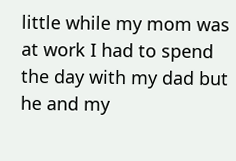little while my mom was at work I had to spend the day with my dad but he and my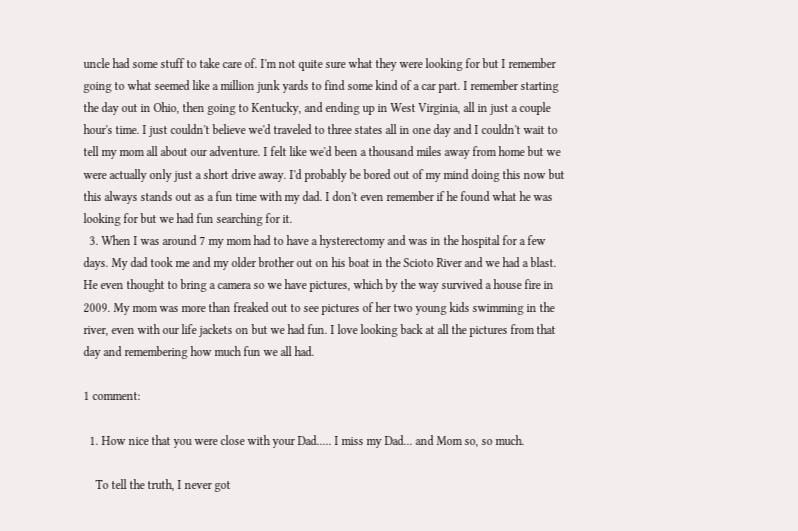uncle had some stuff to take care of. I'm not quite sure what they were looking for but I remember going to what seemed like a million junk yards to find some kind of a car part. I remember starting the day out in Ohio, then going to Kentucky, and ending up in West Virginia, all in just a couple hour's time. I just couldn't believe we'd traveled to three states all in one day and I couldn't wait to tell my mom all about our adventure. I felt like we'd been a thousand miles away from home but we were actually only just a short drive away. I'd probably be bored out of my mind doing this now but this always stands out as a fun time with my dad. I don't even remember if he found what he was looking for but we had fun searching for it.
  3. When I was around 7 my mom had to have a hysterectomy and was in the hospital for a few days. My dad took me and my older brother out on his boat in the Scioto River and we had a blast. He even thought to bring a camera so we have pictures, which by the way survived a house fire in 2009. My mom was more than freaked out to see pictures of her two young kids swimming in the river, even with our life jackets on but we had fun. I love looking back at all the pictures from that day and remembering how much fun we all had.

1 comment:

  1. How nice that you were close with your Dad..... I miss my Dad... and Mom so, so much.

    To tell the truth, I never got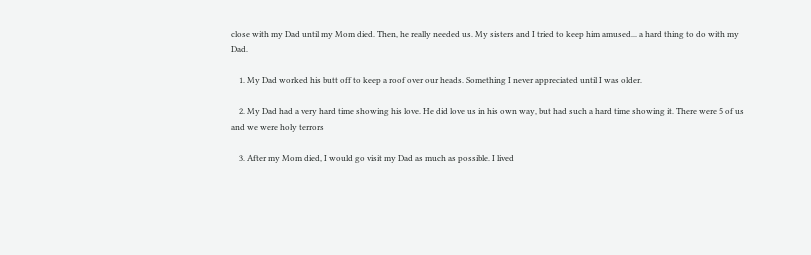close with my Dad until my Mom died. Then, he really needed us. My sisters and I tried to keep him amused... a hard thing to do with my Dad.

    1. My Dad worked his butt off to keep a roof over our heads. Something I never appreciated until I was older.

    2. My Dad had a very hard time showing his love. He did love us in his own way, but had such a hard time showing it. There were 5 of us and we were holy terrors

    3. After my Mom died, I would go visit my Dad as much as possible. I lived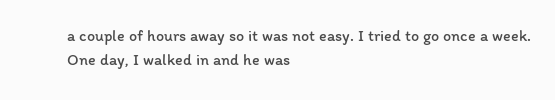a couple of hours away so it was not easy. I tried to go once a week. One day, I walked in and he was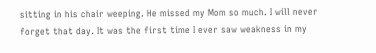sitting in his chair weeping. He missed my Mom so much. I will never forget that day. It was the first time I ever saw weakness in my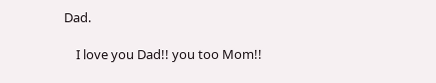Dad.

    I love you Dad!! you too Mom!!